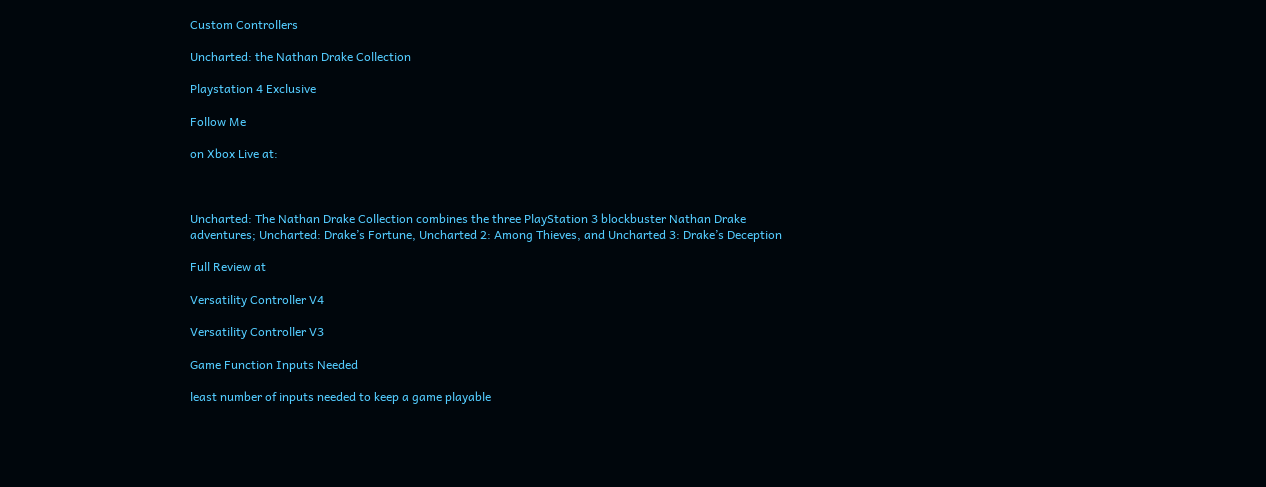Custom Controllers

Uncharted: the Nathan Drake Collection

Playstation 4 Exclusive

Follow Me

on Xbox Live at:



Uncharted: The Nathan Drake Collection combines the three PlayStation 3 blockbuster Nathan Drake adventures; Uncharted: Drake’s Fortune, Uncharted 2: Among Thieves, and Uncharted 3: Drake’s Deception

Full Review at

Versatility Controller V4

Versatility Controller V3

Game Function Inputs Needed

least number of inputs needed to keep a game playable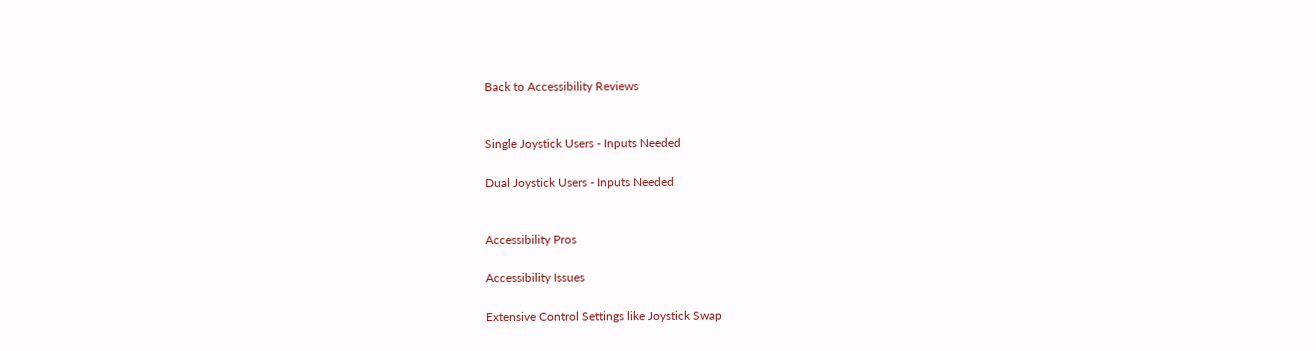Back to Accessibility Reviews


Single Joystick Users - Inputs Needed

Dual Joystick Users - Inputs Needed


Accessibility Pros

Accessibility Issues

Extensive Control Settings like Joystick Swap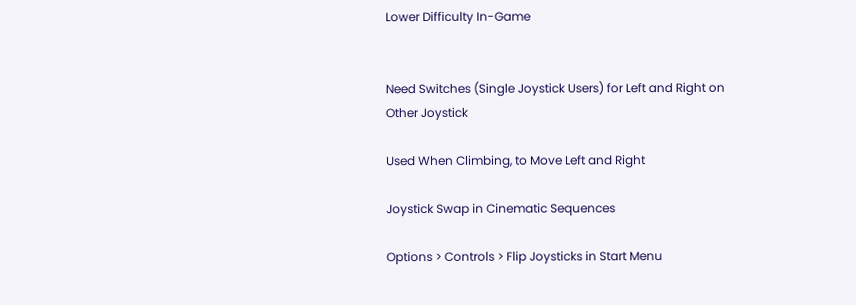Lower Difficulty In-Game


Need Switches (Single Joystick Users) for Left and Right on Other Joystick

Used When Climbing, to Move Left and Right

Joystick Swap in Cinematic Sequences

Options > Controls > Flip Joysticks in Start Menu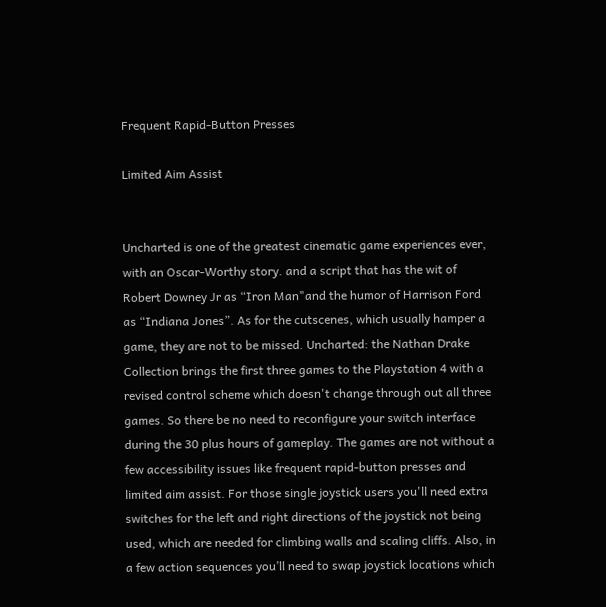Frequent Rapid-Button Presses

Limited Aim Assist


Uncharted is one of the greatest cinematic game experiences ever, with an Oscar-Worthy story. and a script that has the wit of Robert Downey Jr as “Iron Man"and the humor of Harrison Ford as “Indiana Jones”. As for the cutscenes, which usually hamper a game, they are not to be missed. Uncharted: the Nathan Drake Collection brings the first three games to the Playstation 4 with a revised control scheme which doesn't change through out all three games. So there be no need to reconfigure your switch interface during the 30 plus hours of gameplay. The games are not without a few accessibility issues like frequent rapid-button presses and limited aim assist. For those single joystick users you'll need extra switches for the left and right directions of the joystick not being used, which are needed for climbing walls and scaling cliffs. Also, in a few action sequences you’ll need to swap joystick locations which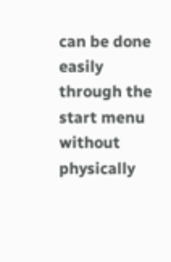can be done easily through the start menu without physically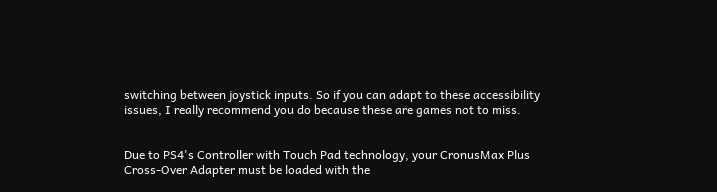switching between joystick inputs. So if you can adapt to these accessibility issues, I really recommend you do because these are games not to miss.


Due to PS4's Controller with Touch Pad technology, your CronusMax Plus Cross-Over Adapter must be loaded with the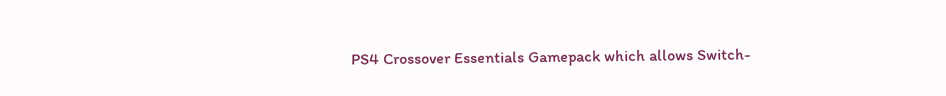PS4 Crossover Essentials Gamepack which allows Switch-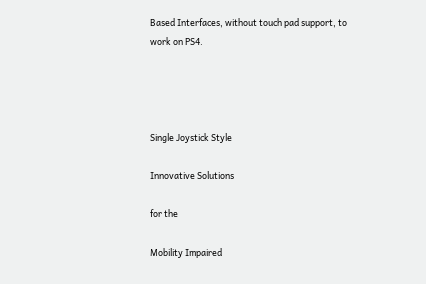Based Interfaces, without touch pad support, to work on PS4.




Single Joystick Style

Innovative Solutions

for the

Mobility Impaired